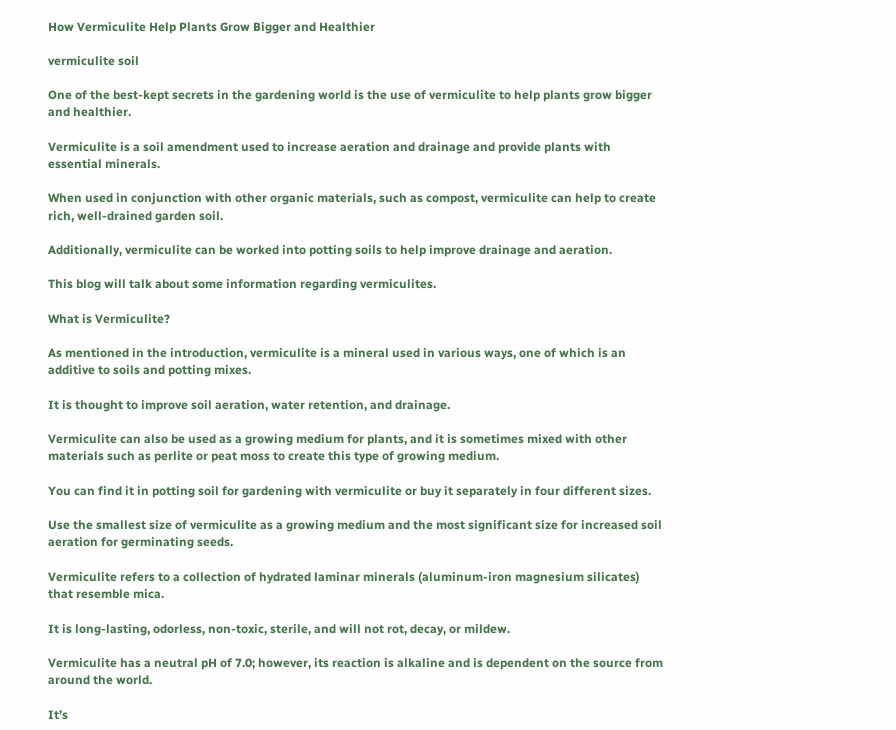How Vermiculite Help Plants Grow Bigger and Healthier

vermiculite soil

One of the best-kept secrets in the gardening world is the use of vermiculite to help plants grow bigger and healthier.

Vermiculite is a soil amendment used to increase aeration and drainage and provide plants with essential minerals.

When used in conjunction with other organic materials, such as compost, vermiculite can help to create rich, well-drained garden soil.

Additionally, vermiculite can be worked into potting soils to help improve drainage and aeration.

This blog will talk about some information regarding vermiculites.

What is Vermiculite?

As mentioned in the introduction, vermiculite is a mineral used in various ways, one of which is an additive to soils and potting mixes.

It is thought to improve soil aeration, water retention, and drainage.

Vermiculite can also be used as a growing medium for plants, and it is sometimes mixed with other materials such as perlite or peat moss to create this type of growing medium.

You can find it in potting soil for gardening with vermiculite or buy it separately in four different sizes.

Use the smallest size of vermiculite as a growing medium and the most significant size for increased soil aeration for germinating seeds.

Vermiculite refers to a collection of hydrated laminar minerals (aluminum-iron magnesium silicates) that resemble mica.

It is long-lasting, odorless, non-toxic, sterile, and will not rot, decay, or mildew.

Vermiculite has a neutral pH of 7.0; however, its reaction is alkaline and is dependent on the source from around the world.

It’s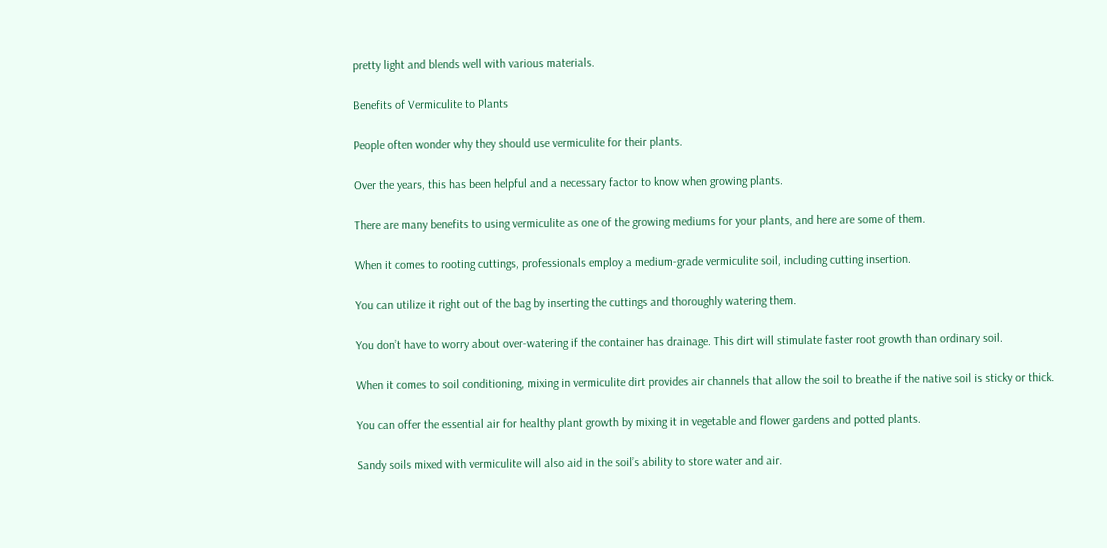pretty light and blends well with various materials.

Benefits of Vermiculite to Plants

People often wonder why they should use vermiculite for their plants.

Over the years, this has been helpful and a necessary factor to know when growing plants.

There are many benefits to using vermiculite as one of the growing mediums for your plants, and here are some of them.

When it comes to rooting cuttings, professionals employ a medium-grade vermiculite soil, including cutting insertion.

You can utilize it right out of the bag by inserting the cuttings and thoroughly watering them.

You don’t have to worry about over-watering if the container has drainage. This dirt will stimulate faster root growth than ordinary soil.

When it comes to soil conditioning, mixing in vermiculite dirt provides air channels that allow the soil to breathe if the native soil is sticky or thick.

You can offer the essential air for healthy plant growth by mixing it in vegetable and flower gardens and potted plants.

Sandy soils mixed with vermiculite will also aid in the soil’s ability to store water and air.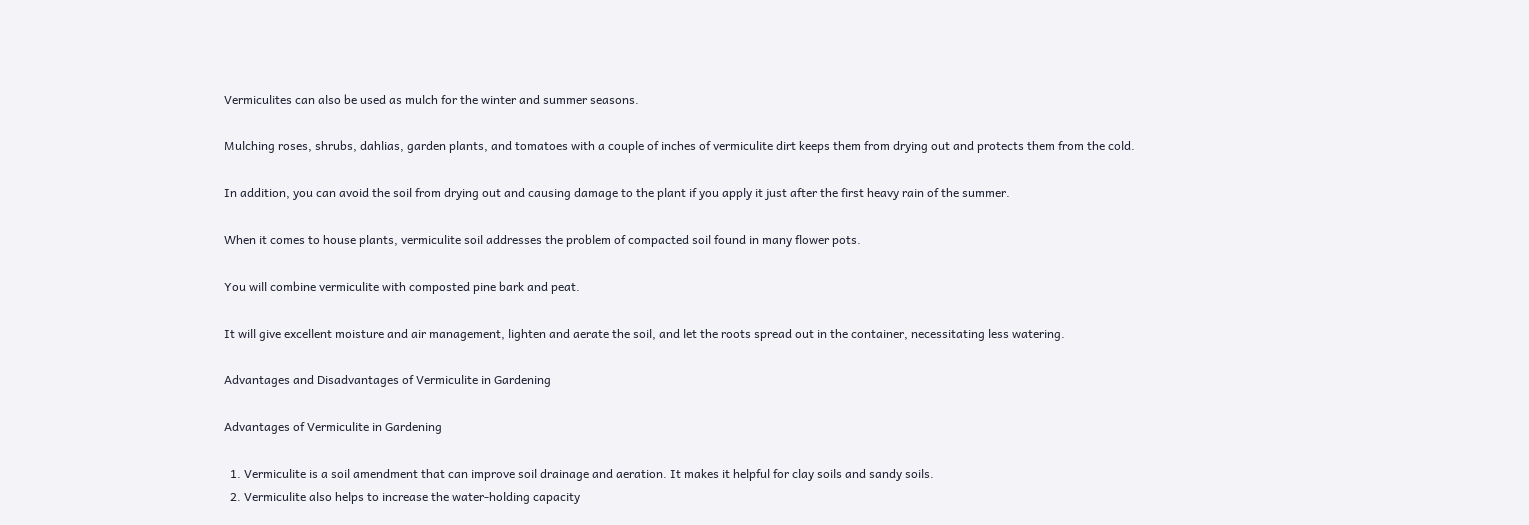Vermiculites can also be used as mulch for the winter and summer seasons.

Mulching roses, shrubs, dahlias, garden plants, and tomatoes with a couple of inches of vermiculite dirt keeps them from drying out and protects them from the cold.

In addition, you can avoid the soil from drying out and causing damage to the plant if you apply it just after the first heavy rain of the summer.

When it comes to house plants, vermiculite soil addresses the problem of compacted soil found in many flower pots.

You will combine vermiculite with composted pine bark and peat.

It will give excellent moisture and air management, lighten and aerate the soil, and let the roots spread out in the container, necessitating less watering.

Advantages and Disadvantages of Vermiculite in Gardening

Advantages of Vermiculite in Gardening

  1. Vermiculite is a soil amendment that can improve soil drainage and aeration. It makes it helpful for clay soils and sandy soils.
  2. Vermiculite also helps to increase the water-holding capacity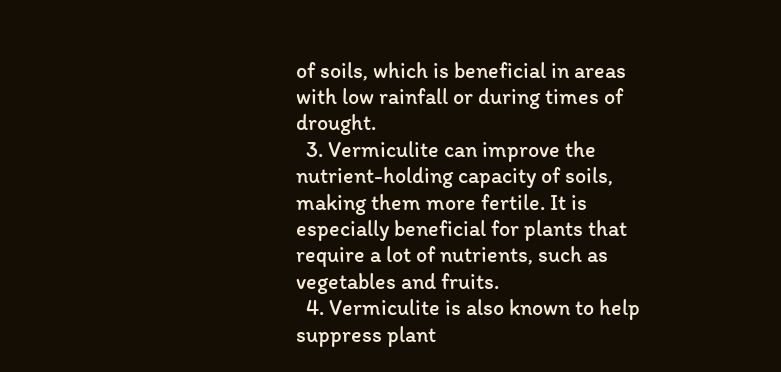of soils, which is beneficial in areas with low rainfall or during times of drought.
  3. Vermiculite can improve the nutrient-holding capacity of soils, making them more fertile. It is especially beneficial for plants that require a lot of nutrients, such as vegetables and fruits.
  4. Vermiculite is also known to help suppress plant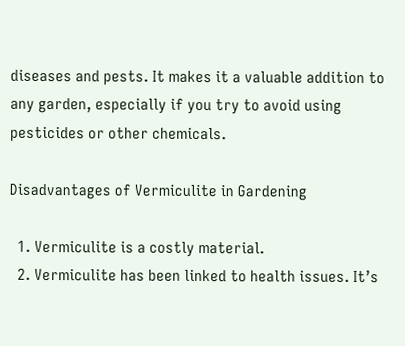diseases and pests. It makes it a valuable addition to any garden, especially if you try to avoid using pesticides or other chemicals.

Disadvantages of Vermiculite in Gardening

  1. Vermiculite is a costly material.
  2. Vermiculite has been linked to health issues. It’s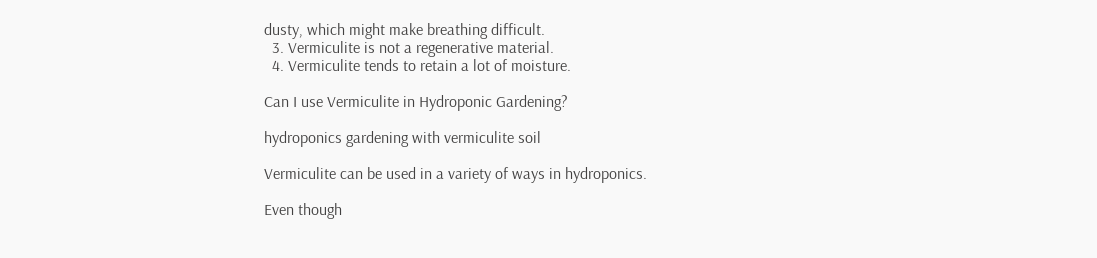dusty, which might make breathing difficult.
  3. Vermiculite is not a regenerative material.
  4. Vermiculite tends to retain a lot of moisture.

Can I use Vermiculite in Hydroponic Gardening?

hydroponics gardening with vermiculite soil

Vermiculite can be used in a variety of ways in hydroponics.

Even though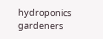hydroponics gardeners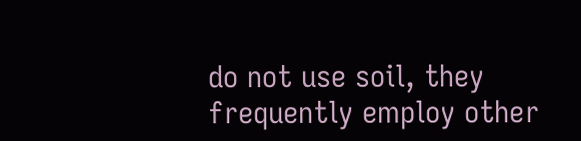do not use soil, they frequently employ other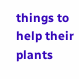things to help their plants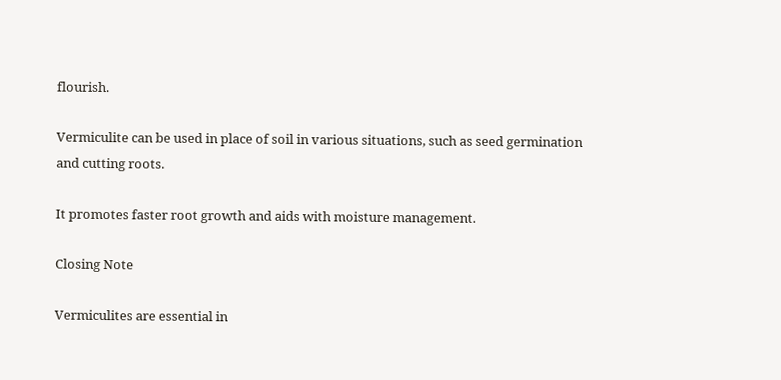flourish.

Vermiculite can be used in place of soil in various situations, such as seed germination and cutting roots.

It promotes faster root growth and aids with moisture management.

Closing Note

Vermiculites are essential in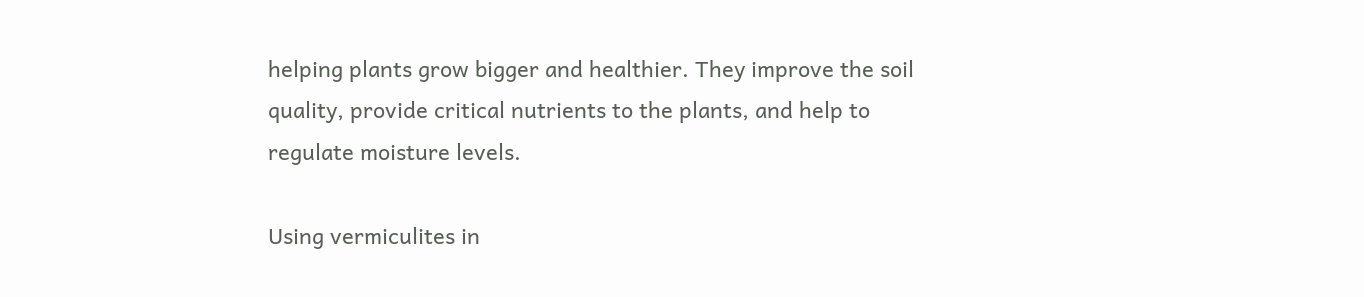helping plants grow bigger and healthier. They improve the soil quality, provide critical nutrients to the plants, and help to regulate moisture levels.

Using vermiculites in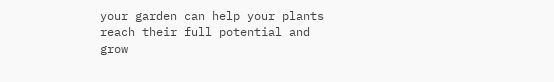your garden can help your plants reach their full potential and grow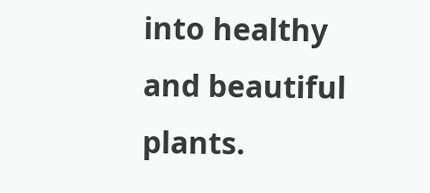into healthy and beautiful plants.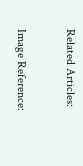Related Articles:

Image Reference: